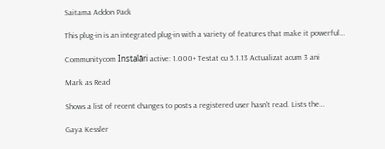Saitama Addon Pack

This plug-in is an integrated plug-in with a variety of features that make it powerful…

Communitycom Instalări active: 1.000+ Testat cu 5.1.13 Actualizat acum 3 ani

Mark as Read

Shows a list of recent changes to posts a registered user hasn't read. Lists the…

Gaya Kessler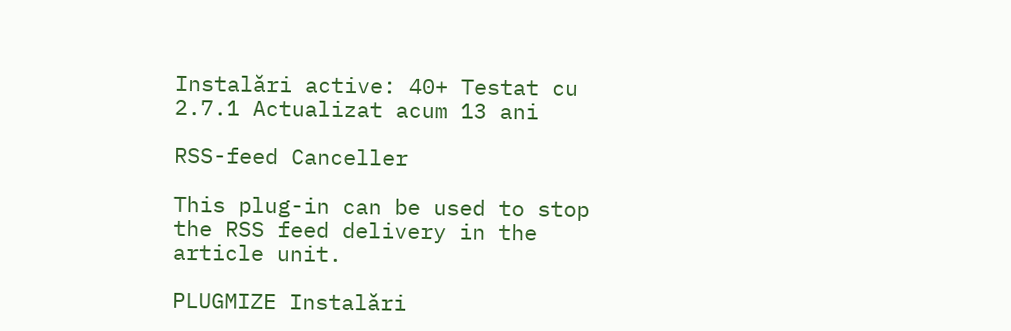Instalări active: 40+ Testat cu 2.7.1 Actualizat acum 13 ani

RSS-feed Canceller

This plug-in can be used to stop the RSS feed delivery in the article unit.

PLUGMIZE Instalări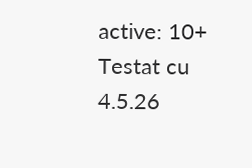active: 10+ Testat cu 4.5.26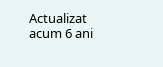Actualizat acum 6 ani